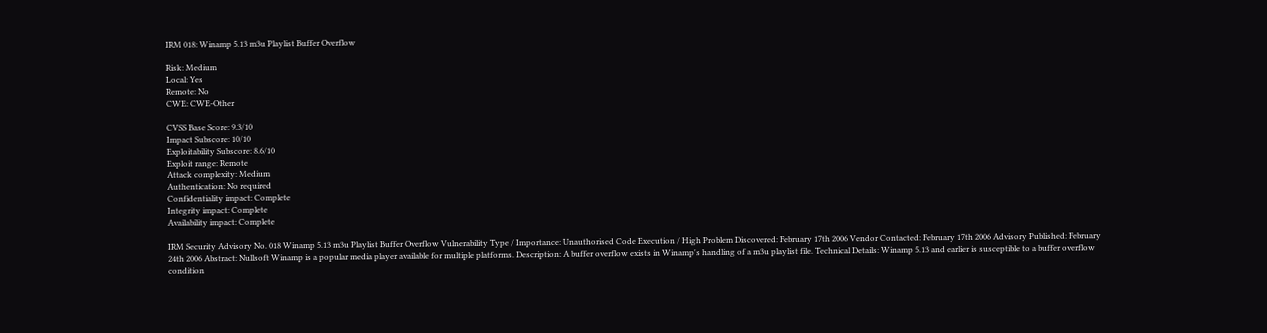IRM 018: Winamp 5.13 m3u Playlist Buffer Overflow

Risk: Medium
Local: Yes
Remote: No
CWE: CWE-Other

CVSS Base Score: 9.3/10
Impact Subscore: 10/10
Exploitability Subscore: 8.6/10
Exploit range: Remote
Attack complexity: Medium
Authentication: No required
Confidentiality impact: Complete
Integrity impact: Complete
Availability impact: Complete

IRM Security Advisory No. 018 Winamp 5.13 m3u Playlist Buffer Overflow Vulnerability Type / Importance: Unauthorised Code Execution / High Problem Discovered: February 17th 2006 Vendor Contacted: February 17th 2006 Advisory Published: February 24th 2006 Abstract: Nullsoft Winamp is a popular media player available for multiple platforms. Description: A buffer overflow exists in Winamp's handling of a m3u playlist file. Technical Details: Winamp 5.13 and earlier is susceptible to a buffer overflow condition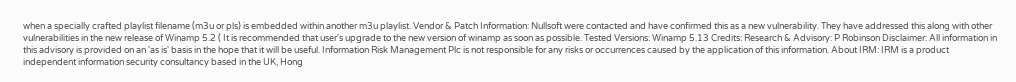when a specially crafted playlist filename (m3u or pls) is embedded within another m3u playlist. Vendor & Patch Information: Nullsoft were contacted and have confirmed this as a new vulnerability. They have addressed this along with other vulnerabilities in the new release of Winamp 5.2 ( It is recommended that user's upgrade to the new version of winamp as soon as possible. Tested Versions: Winamp 5.13 Credits: Research & Advisory: P Robinson Disclaimer: All information in this advisory is provided on an 'as is' basis in the hope that it will be useful. Information Risk Management Plc is not responsible for any risks or occurrences caused by the application of this information. About IRM: IRM is a product independent information security consultancy based in the UK, Hong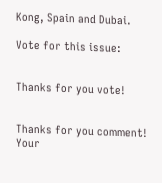Kong, Spain and Dubai.

Vote for this issue:


Thanks for you vote!


Thanks for you comment!
Your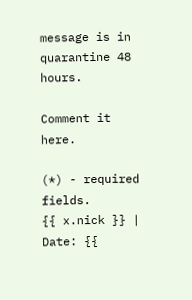message is in quarantine 48 hours.

Comment it here.

(*) - required fields.
{{ x.nick }} | Date: {{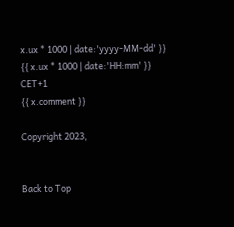x.ux * 1000 | date:'yyyy-MM-dd' }} {{ x.ux * 1000 | date:'HH:mm' }} CET+1
{{ x.comment }}

Copyright 2023,


Back to Top